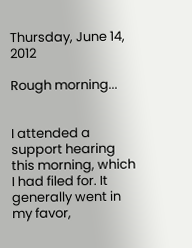Thursday, June 14, 2012

Rough morning...


I attended a support hearing this morning, which I had filed for. It generally went in my favor,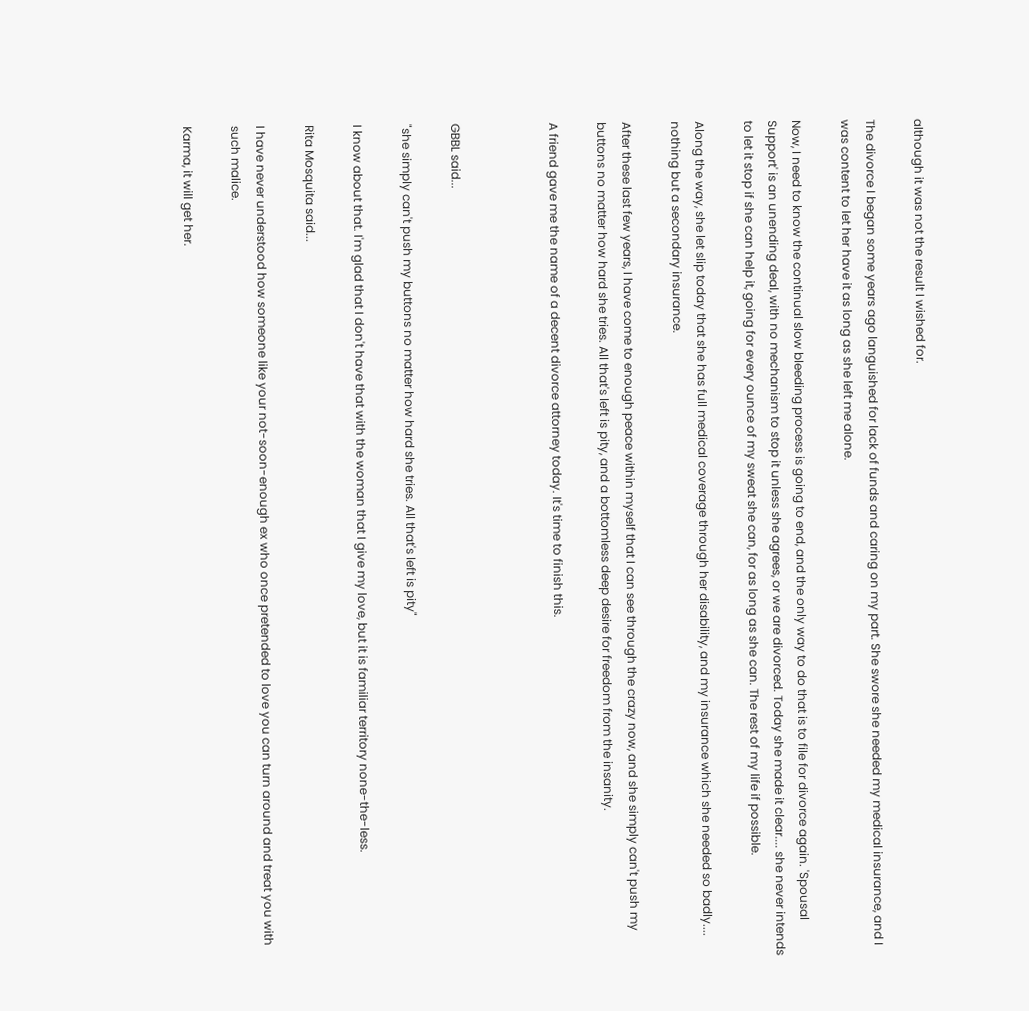although it was not the result I wished for.

The divorce I began some years ago languished for lack of funds and caring on my part. She swore she needed my medical insurance, and I was content to let her have it as long as she left me alone.

Now, I need to know the continual slow bleeding process is going to end, and the only way to do that is to file for divorce again. 'Spousal Support' is an unending deal, with no mechanism to stop it unless she agrees, or we are divorced. Today she made it clear.... she never intends to let it stop if she can help it, going for every ounce of my sweat she can, for as long as she can. The rest of my life if possible.

Along the way, she let slip today that she has full medical coverage through her disability, and my insurance which she needed so badly.... nothing but a secondary insurance.

After these last few years, I have come to enough peace within myself that I can see through the crazy now, and she simply can't push my buttons no matter how hard she tries. All that's left is pity, and a bottomless deep desire for freedom from the insanity.

A friend gave me the name of a decent divorce attorney today. It's time to finish this.



GBBL said...

"she simply can't push my buttons no matter how hard she tries. All that's left is pity"

I know about that. I'm glad that I don't have that with the woman that I give my love, but it is familiar territory none-the-less.

Rita Mosquita said...

I have never understood how someone like your not-soon-enough ex who once pretended to love you can turn around and treat you with such malice.

Karma, it will get her.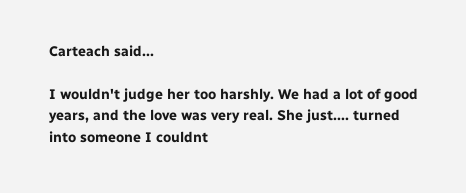Carteach said...

I wouldn't judge her too harshly. We had a lot of good years, and the love was very real. She just.... turned into someone I couldnt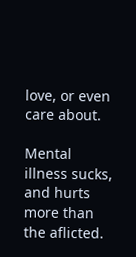love, or even care about.

Mental illness sucks, and hurts more than the aflicted.